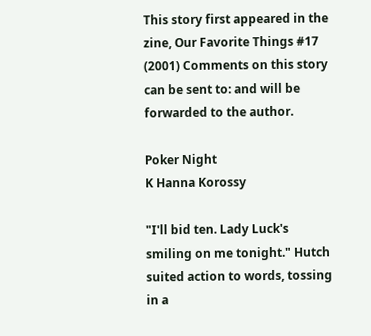This story first appeared in the zine, Our Favorite Things #17 (2001) Comments on this story can be sent to: and will be forwarded to the author.

Poker Night
K Hanna Korossy

"I'll bid ten. Lady Luck's smiling on me tonight." Hutch suited action to words, tossing in a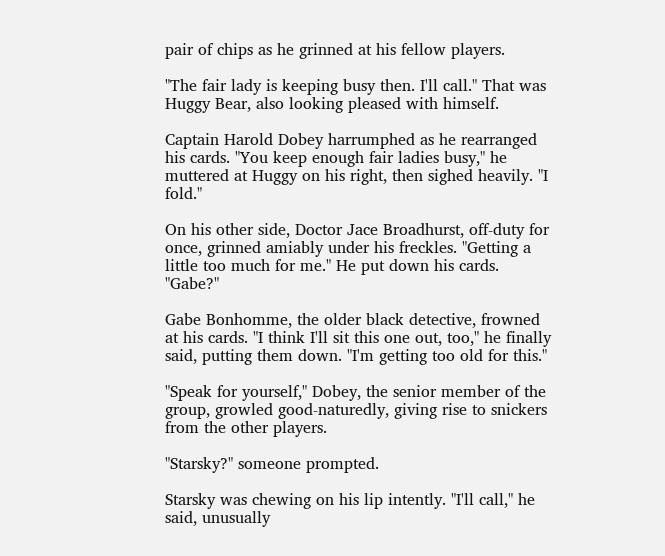pair of chips as he grinned at his fellow players.

"The fair lady is keeping busy then. I'll call." That was Huggy Bear, also looking pleased with himself.

Captain Harold Dobey harrumphed as he rearranged his cards. "You keep enough fair ladies busy," he muttered at Huggy on his right, then sighed heavily. "I fold."

On his other side, Doctor Jace Broadhurst, off-duty for once, grinned amiably under his freckles. "Getting a little too much for me." He put down his cards. "Gabe?"

Gabe Bonhomme, the older black detective, frowned at his cards. "I think I'll sit this one out, too," he finally said, putting them down. "I'm getting too old for this."

"Speak for yourself," Dobey, the senior member of the group, growled good-naturedly, giving rise to snickers from the other players.

"Starsky?" someone prompted.

Starsky was chewing on his lip intently. "I'll call," he said, unusually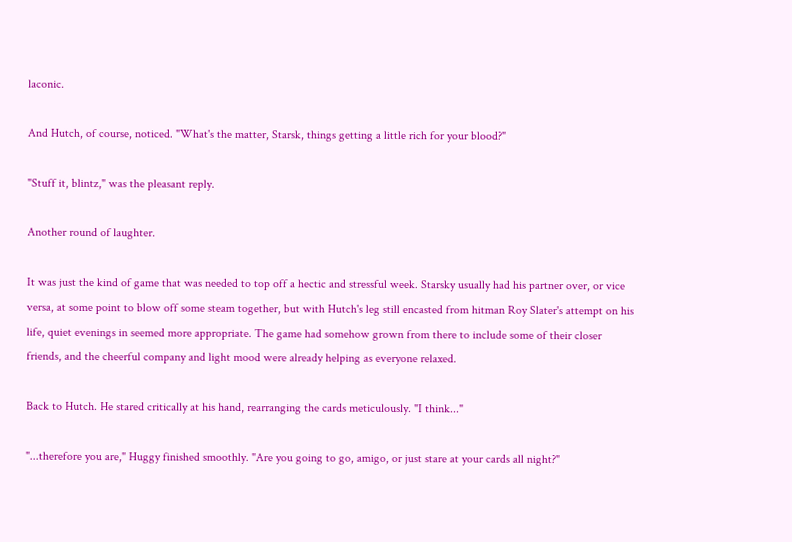laconic.

And Hutch, of course, noticed. "What's the matter, Starsk, things getting a little rich for your blood?"

"Stuff it, blintz," was the pleasant reply.

Another round of laughter.

It was just the kind of game that was needed to top off a hectic and stressful week. Starsky usually had his partner over, or vice versa, at some point to blow off some steam together, but with Hutch's leg still encasted from hitman Roy Slater's attempt on his life, quiet evenings in seemed more appropriate. The game had somehow grown from there to include some of their closer friends, and the cheerful company and light mood were already helping as everyone relaxed.

Back to Hutch. He stared critically at his hand, rearranging the cards meticulously. "I think..."

"...therefore you are," Huggy finished smoothly. "Are you going to go, amigo, or just stare at your cards all night?"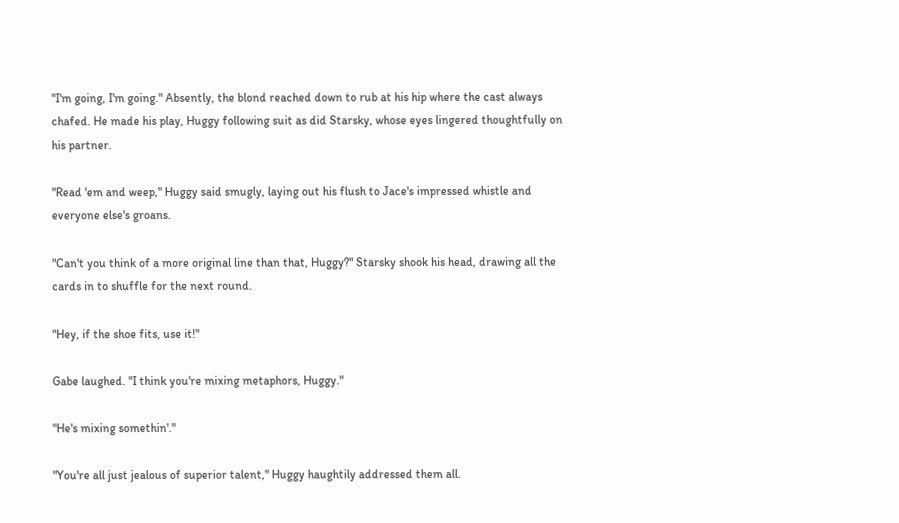"I'm going, I'm going." Absently, the blond reached down to rub at his hip where the cast always chafed. He made his play, Huggy following suit as did Starsky, whose eyes lingered thoughtfully on his partner.

"Read 'em and weep," Huggy said smugly, laying out his flush to Jace's impressed whistle and everyone else's groans.

"Can't you think of a more original line than that, Huggy?" Starsky shook his head, drawing all the cards in to shuffle for the next round.

"Hey, if the shoe fits, use it!"

Gabe laughed. "I think you're mixing metaphors, Huggy."

"He's mixing somethin'."

"You're all just jealous of superior talent," Huggy haughtily addressed them all.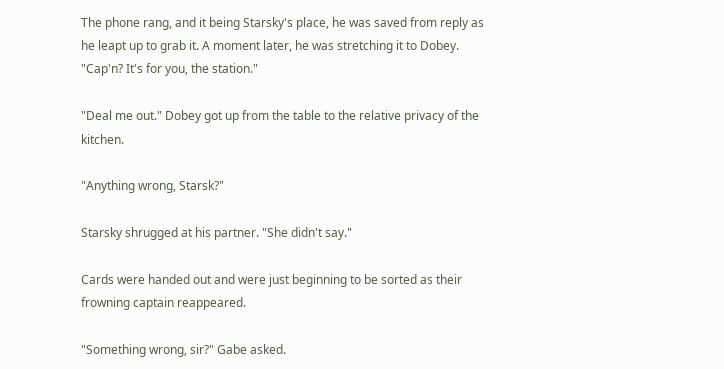The phone rang, and it being Starsky's place, he was saved from reply as he leapt up to grab it. A moment later, he was stretching it to Dobey. "Cap'n? It's for you, the station."

"Deal me out." Dobey got up from the table to the relative privacy of the kitchen.

"Anything wrong, Starsk?"

Starsky shrugged at his partner. "She didn't say."

Cards were handed out and were just beginning to be sorted as their frowning captain reappeared.

"Something wrong, sir?" Gabe asked.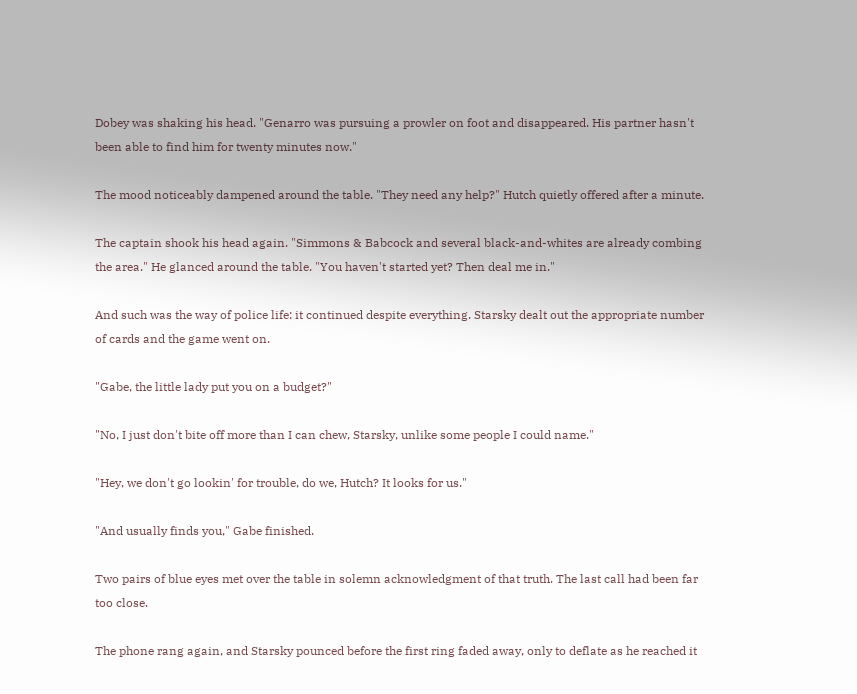Dobey was shaking his head. "Genarro was pursuing a prowler on foot and disappeared. His partner hasn't been able to find him for twenty minutes now."

The mood noticeably dampened around the table. "They need any help?" Hutch quietly offered after a minute.

The captain shook his head again. "Simmons & Babcock and several black-and-whites are already combing the area." He glanced around the table. "You haven't started yet? Then deal me in."

And such was the way of police life: it continued despite everything. Starsky dealt out the appropriate number of cards and the game went on.

"Gabe, the little lady put you on a budget?"

"No, I just don't bite off more than I can chew, Starsky, unlike some people I could name."

"Hey, we don't go lookin' for trouble, do we, Hutch? It looks for us."

"And usually finds you," Gabe finished.

Two pairs of blue eyes met over the table in solemn acknowledgment of that truth. The last call had been far too close.

The phone rang again, and Starsky pounced before the first ring faded away, only to deflate as he reached it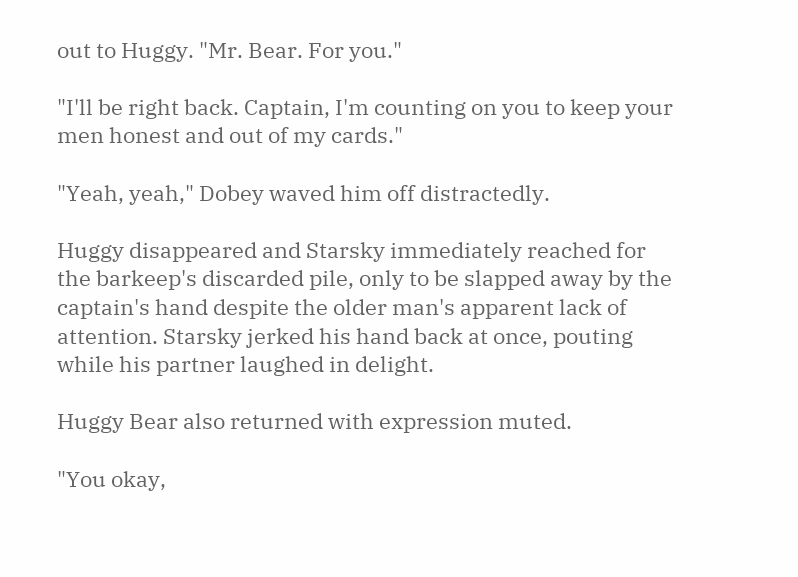out to Huggy. "Mr. Bear. For you."

"I'll be right back. Captain, I'm counting on you to keep your men honest and out of my cards."

"Yeah, yeah," Dobey waved him off distractedly.

Huggy disappeared and Starsky immediately reached for the barkeep's discarded pile, only to be slapped away by the captain's hand despite the older man's apparent lack of attention. Starsky jerked his hand back at once, pouting while his partner laughed in delight.

Huggy Bear also returned with expression muted.

"You okay,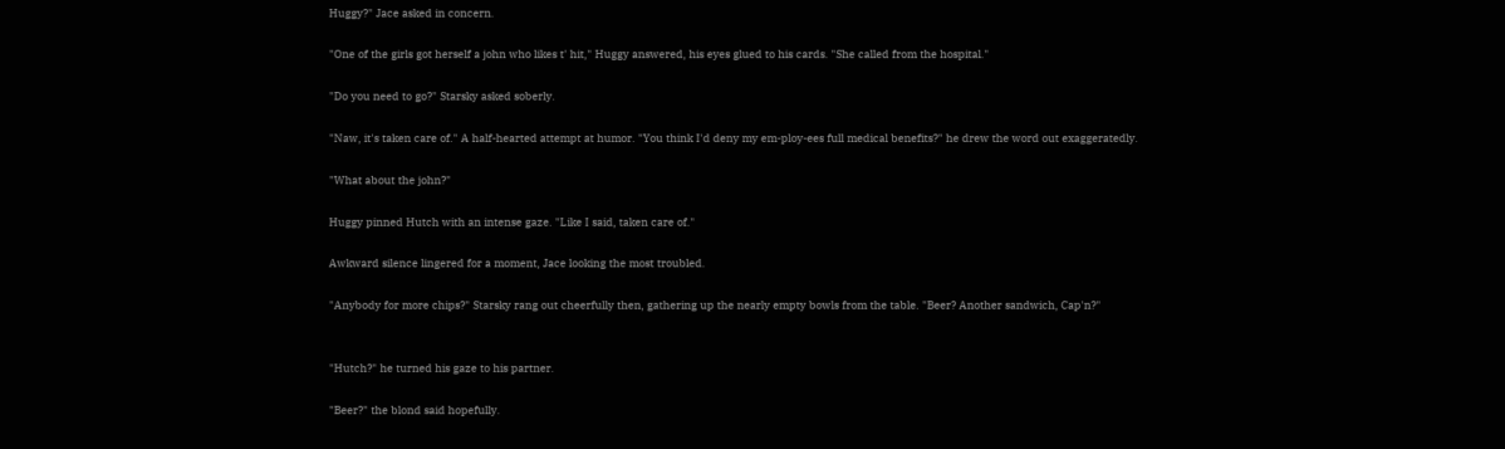Huggy?" Jace asked in concern.

"One of the girls got herself a john who likes t' hit," Huggy answered, his eyes glued to his cards. "She called from the hospital."

"Do you need to go?" Starsky asked soberly.

"Naw, it's taken care of." A half-hearted attempt at humor. "You think I'd deny my em-ploy-ees full medical benefits?" he drew the word out exaggeratedly.

"What about the john?"

Huggy pinned Hutch with an intense gaze. "Like I said, taken care of."

Awkward silence lingered for a moment, Jace looking the most troubled.

"Anybody for more chips?" Starsky rang out cheerfully then, gathering up the nearly empty bowls from the table. "Beer? Another sandwich, Cap'n?"


"Hutch?" he turned his gaze to his partner.

"Beer?" the blond said hopefully.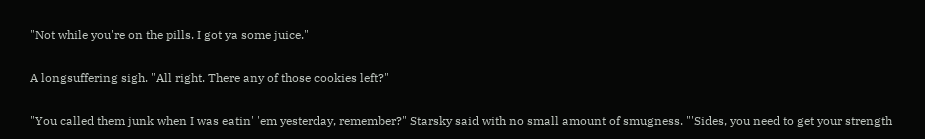"Not while you're on the pills. I got ya some juice."

A longsuffering sigh. "All right. There any of those cookies left?"

"You called them junk when I was eatin' 'em yesterday, remember?" Starsky said with no small amount of smugness. "'Sides, you need to get your strength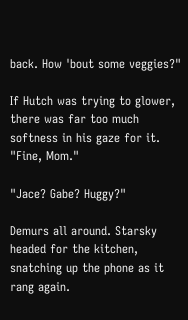back. How 'bout some veggies?"

If Hutch was trying to glower, there was far too much softness in his gaze for it. "Fine, Mom."

"Jace? Gabe? Huggy?"

Demurs all around. Starsky headed for the kitchen, snatching up the phone as it rang again.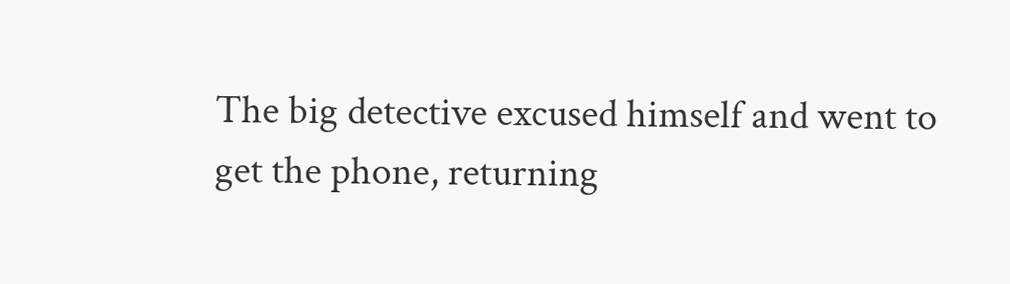The big detective excused himself and went to get the phone, returning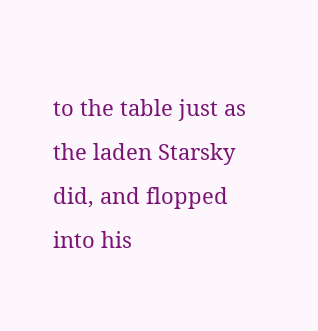to the table just as the laden Starsky did, and flopped into his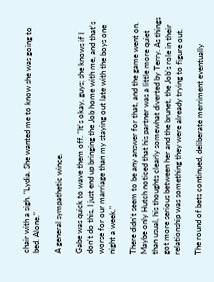chair with a sigh. "Lydia. She wanted me to know she was going to bed. Alone."

A general sympathetic wince.

Gabe was quick to wave them off. "It's okay, guys; she knows if I don't do this, I just end up bringing the Job home with me, and that's worse for our marriage than my staying out late with the boys one night a week."

There didn't seem to be any answer for that, and the game went on. Maybe only Hutch noticed that his partner was a little more quiet than usual, his thoughts clearly somewhat diverted by Terry. As things got more serious between her and the brunet, the Job's role in their relationship was something they were already trying to figure out.

The round of bets continued, deliberate merriment eventually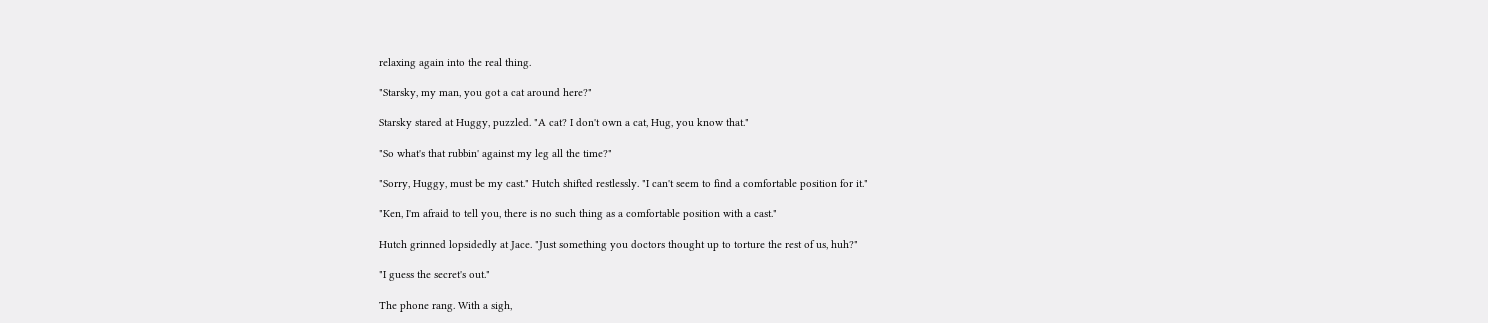relaxing again into the real thing.

"Starsky, my man, you got a cat around here?"

Starsky stared at Huggy, puzzled. "A cat? I don't own a cat, Hug, you know that."

"So what's that rubbin' against my leg all the time?"

"Sorry, Huggy, must be my cast." Hutch shifted restlessly. "I can't seem to find a comfortable position for it."

"Ken, I'm afraid to tell you, there is no such thing as a comfortable position with a cast."

Hutch grinned lopsidedly at Jace. "Just something you doctors thought up to torture the rest of us, huh?"

"I guess the secret's out."

The phone rang. With a sigh,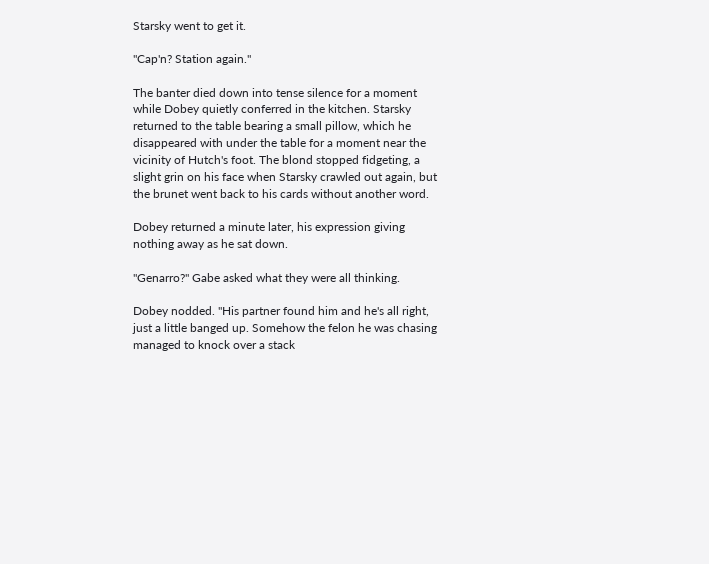Starsky went to get it.

"Cap'n? Station again."

The banter died down into tense silence for a moment while Dobey quietly conferred in the kitchen. Starsky returned to the table bearing a small pillow, which he disappeared with under the table for a moment near the vicinity of Hutch's foot. The blond stopped fidgeting, a slight grin on his face when Starsky crawled out again, but the brunet went back to his cards without another word.

Dobey returned a minute later, his expression giving nothing away as he sat down.

"Genarro?" Gabe asked what they were all thinking.

Dobey nodded. "His partner found him and he's all right, just a little banged up. Somehow the felon he was chasing managed to knock over a stack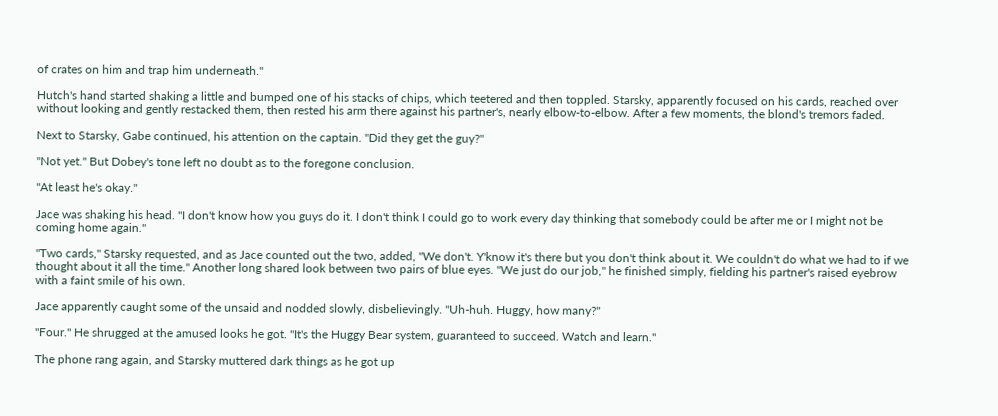of crates on him and trap him underneath."

Hutch's hand started shaking a little and bumped one of his stacks of chips, which teetered and then toppled. Starsky, apparently focused on his cards, reached over without looking and gently restacked them, then rested his arm there against his partner's, nearly elbow-to-elbow. After a few moments, the blond's tremors faded.

Next to Starsky, Gabe continued, his attention on the captain. "Did they get the guy?"

"Not yet." But Dobey's tone left no doubt as to the foregone conclusion.

"At least he's okay."

Jace was shaking his head. "I don't know how you guys do it. I don't think I could go to work every day thinking that somebody could be after me or I might not be coming home again."

"Two cards," Starsky requested, and as Jace counted out the two, added, "We don't. Y'know it's there but you don't think about it. We couldn't do what we had to if we thought about it all the time." Another long shared look between two pairs of blue eyes. "We just do our job," he finished simply, fielding his partner's raised eyebrow with a faint smile of his own.

Jace apparently caught some of the unsaid and nodded slowly, disbelievingly. "Uh-huh. Huggy, how many?"

"Four." He shrugged at the amused looks he got. "It's the Huggy Bear system, guaranteed to succeed. Watch and learn."

The phone rang again, and Starsky muttered dark things as he got up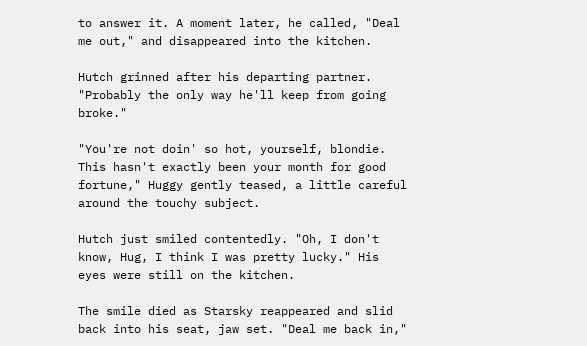to answer it. A moment later, he called, "Deal me out," and disappeared into the kitchen.

Hutch grinned after his departing partner. "Probably the only way he'll keep from going broke."

"You're not doin' so hot, yourself, blondie. This hasn't exactly been your month for good fortune," Huggy gently teased, a little careful around the touchy subject.

Hutch just smiled contentedly. "Oh, I don't know, Hug, I think I was pretty lucky." His eyes were still on the kitchen.

The smile died as Starsky reappeared and slid back into his seat, jaw set. "Deal me back in,"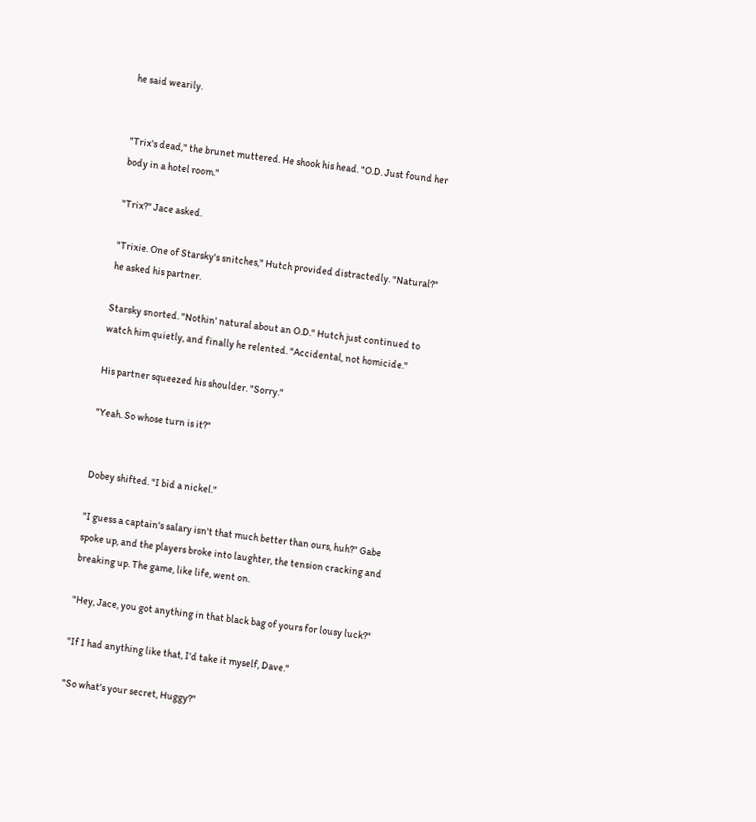he said wearily.


"Trix's dead," the brunet muttered. He shook his head. "O.D. Just found her body in a hotel room."

"Trix?" Jace asked.

"Trixie. One of Starsky's snitches," Hutch provided distractedly. "Natural?" he asked his partner.

Starsky snorted. "Nothin' natural about an O.D." Hutch just continued to watch him quietly, and finally he relented. "Accidental, not homicide."

His partner squeezed his shoulder. "Sorry."

"Yeah. So whose turn is it?"


Dobey shifted. "I bid a nickel."

"I guess a captain's salary isn't that much better than ours, huh?" Gabe spoke up, and the players broke into laughter, the tension cracking and breaking up. The game, like life, went on.

"Hey, Jace, you got anything in that black bag of yours for lousy luck?"

"If I had anything like that, I'd take it myself, Dave."

"So what's your secret, Huggy?"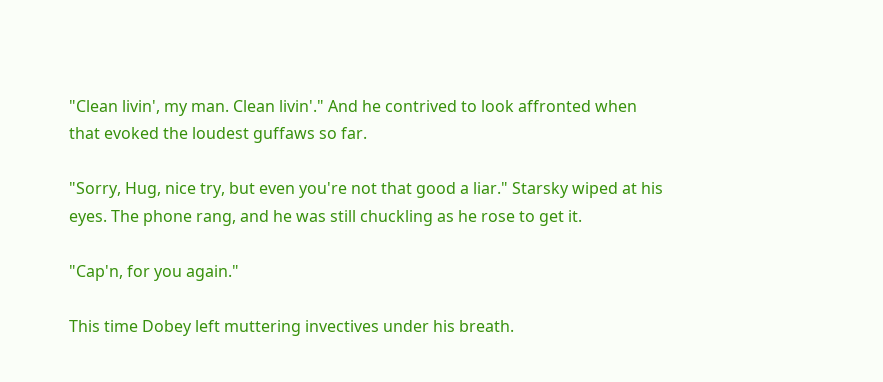"Clean livin', my man. Clean livin'." And he contrived to look affronted when that evoked the loudest guffaws so far.

"Sorry, Hug, nice try, but even you're not that good a liar." Starsky wiped at his eyes. The phone rang, and he was still chuckling as he rose to get it.

"Cap'n, for you again."

This time Dobey left muttering invectives under his breath.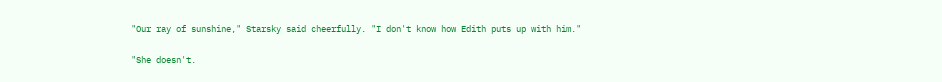"Our ray of sunshine," Starsky said cheerfully. "I don't know how Edith puts up with him."

"She doesn't.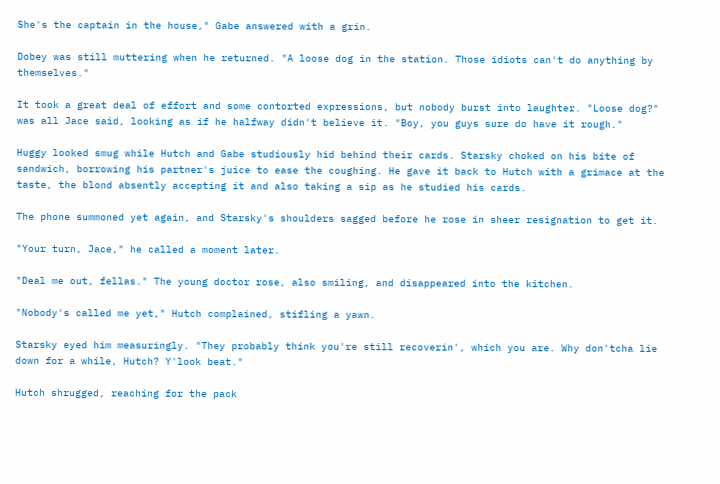She's the captain in the house," Gabe answered with a grin.

Dobey was still muttering when he returned. "A loose dog in the station. Those idiots can't do anything by themselves."

It took a great deal of effort and some contorted expressions, but nobody burst into laughter. "Loose dog?" was all Jace said, looking as if he halfway didn't believe it. "Boy, you guys sure do have it rough."

Huggy looked smug while Hutch and Gabe studiously hid behind their cards. Starsky choked on his bite of sandwich, borrowing his partner's juice to ease the coughing. He gave it back to Hutch with a grimace at the taste, the blond absently accepting it and also taking a sip as he studied his cards.

The phone summoned yet again, and Starsky's shoulders sagged before he rose in sheer resignation to get it.

"Your turn, Jace," he called a moment later.

"Deal me out, fellas." The young doctor rose, also smiling, and disappeared into the kitchen.

"Nobody's called me yet," Hutch complained, stifling a yawn.

Starsky eyed him measuringly. "They probably think you're still recoverin', which you are. Why don'tcha lie down for a while, Hutch? Y'look beat."

Hutch shrugged, reaching for the pack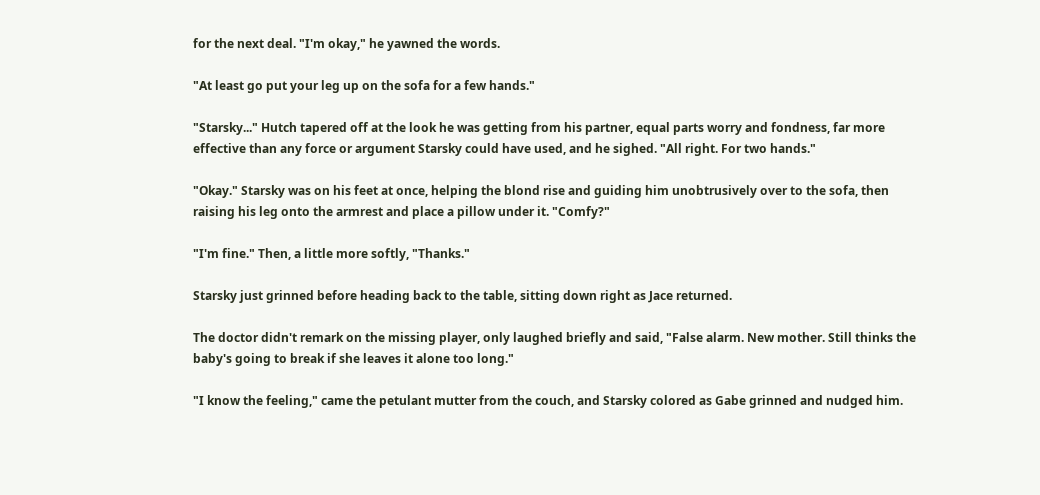for the next deal. "I'm okay," he yawned the words.

"At least go put your leg up on the sofa for a few hands."

"Starsky..." Hutch tapered off at the look he was getting from his partner, equal parts worry and fondness, far more effective than any force or argument Starsky could have used, and he sighed. "All right. For two hands."

"Okay." Starsky was on his feet at once, helping the blond rise and guiding him unobtrusively over to the sofa, then raising his leg onto the armrest and place a pillow under it. "Comfy?"

"I'm fine." Then, a little more softly, "Thanks."

Starsky just grinned before heading back to the table, sitting down right as Jace returned.

The doctor didn't remark on the missing player, only laughed briefly and said, "False alarm. New mother. Still thinks the baby's going to break if she leaves it alone too long."

"I know the feeling," came the petulant mutter from the couch, and Starsky colored as Gabe grinned and nudged him.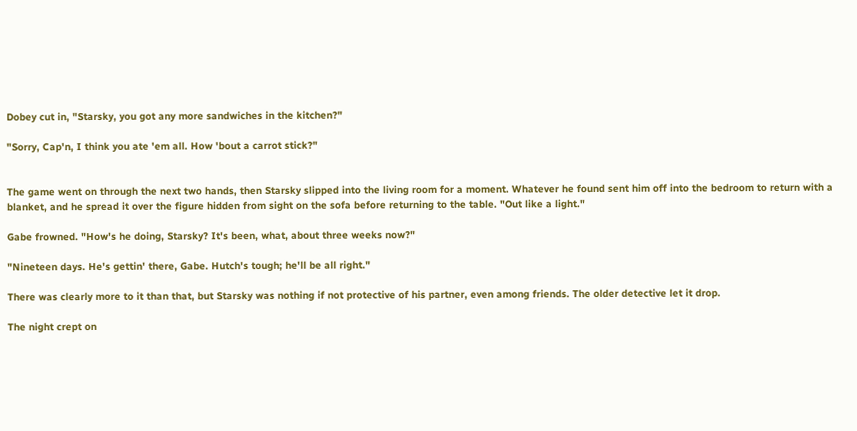Dobey cut in, "Starsky, you got any more sandwiches in the kitchen?"

"Sorry, Cap'n, I think you ate 'em all. How 'bout a carrot stick?"


The game went on through the next two hands, then Starsky slipped into the living room for a moment. Whatever he found sent him off into the bedroom to return with a blanket, and he spread it over the figure hidden from sight on the sofa before returning to the table. "Out like a light."

Gabe frowned. "How's he doing, Starsky? It's been, what, about three weeks now?"

"Nineteen days. He's gettin' there, Gabe. Hutch's tough; he'll be all right."

There was clearly more to it than that, but Starsky was nothing if not protective of his partner, even among friends. The older detective let it drop.

The night crept on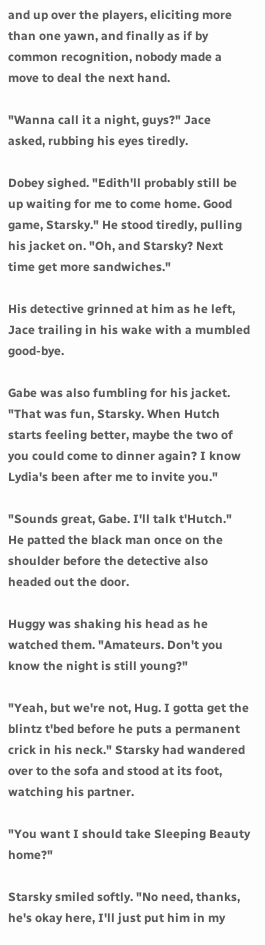and up over the players, eliciting more than one yawn, and finally as if by common recognition, nobody made a move to deal the next hand.

"Wanna call it a night, guys?" Jace asked, rubbing his eyes tiredly.

Dobey sighed. "Edith'll probably still be up waiting for me to come home. Good game, Starsky." He stood tiredly, pulling his jacket on. "Oh, and Starsky? Next time get more sandwiches."

His detective grinned at him as he left, Jace trailing in his wake with a mumbled good-bye.

Gabe was also fumbling for his jacket. "That was fun, Starsky. When Hutch starts feeling better, maybe the two of you could come to dinner again? I know Lydia's been after me to invite you."

"Sounds great, Gabe. I'll talk t'Hutch." He patted the black man once on the shoulder before the detective also headed out the door.

Huggy was shaking his head as he watched them. "Amateurs. Don't you know the night is still young?"

"Yeah, but we're not, Hug. I gotta get the blintz t'bed before he puts a permanent crick in his neck." Starsky had wandered over to the sofa and stood at its foot, watching his partner.

"You want I should take Sleeping Beauty home?"

Starsky smiled softly. "No need, thanks, he's okay here, I'll just put him in my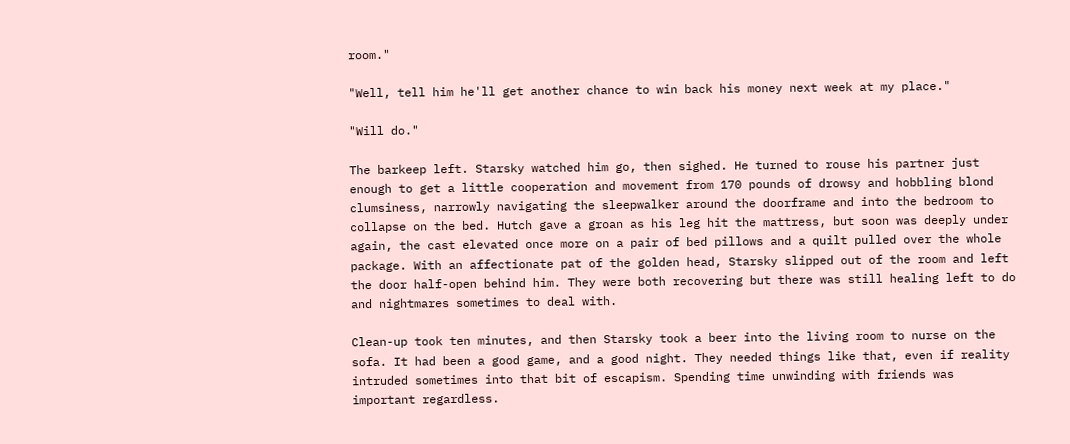room."

"Well, tell him he'll get another chance to win back his money next week at my place."

"Will do."

The barkeep left. Starsky watched him go, then sighed. He turned to rouse his partner just enough to get a little cooperation and movement from 170 pounds of drowsy and hobbling blond clumsiness, narrowly navigating the sleepwalker around the doorframe and into the bedroom to collapse on the bed. Hutch gave a groan as his leg hit the mattress, but soon was deeply under again, the cast elevated once more on a pair of bed pillows and a quilt pulled over the whole package. With an affectionate pat of the golden head, Starsky slipped out of the room and left the door half-open behind him. They were both recovering but there was still healing left to do and nightmares sometimes to deal with.

Clean-up took ten minutes, and then Starsky took a beer into the living room to nurse on the sofa. It had been a good game, and a good night. They needed things like that, even if reality intruded sometimes into that bit of escapism. Spending time unwinding with friends was important regardless.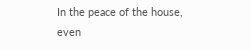In the peace of the house, even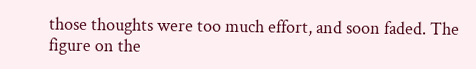those thoughts were too much effort, and soon faded. The figure on the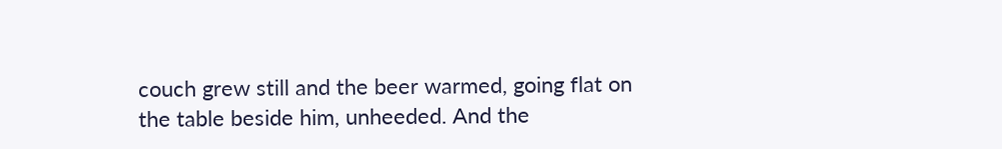couch grew still and the beer warmed, going flat on the table beside him, unheeded. And the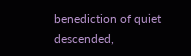benediction of quiet descended,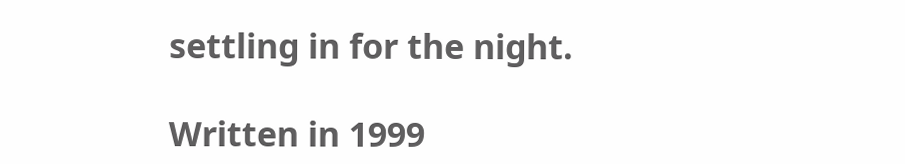settling in for the night.

Written in 1999